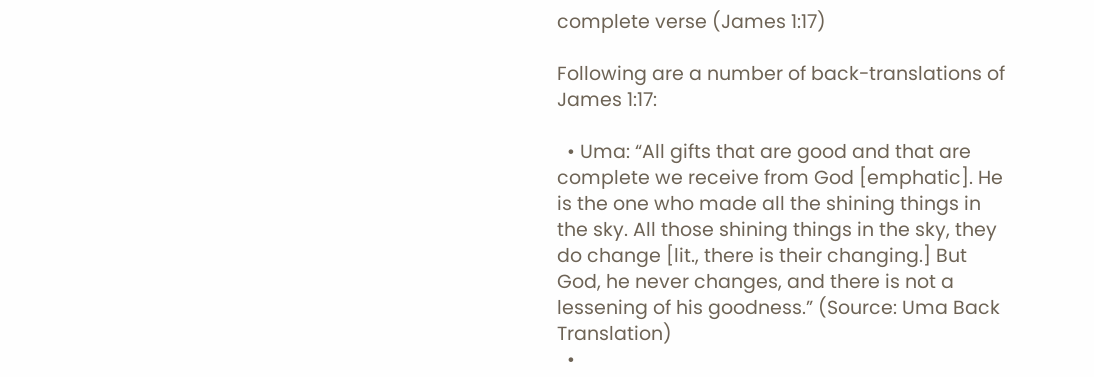complete verse (James 1:17)

Following are a number of back-translations of James 1:17:

  • Uma: “All gifts that are good and that are complete we receive from God [emphatic]. He is the one who made all the shining things in the sky. All those shining things in the sky, they do change [lit., there is their changing.] But God, he never changes, and there is not a lessening of his goodness.” (Source: Uma Back Translation)
  •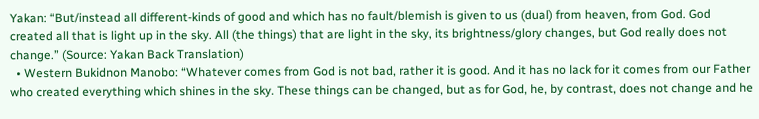Yakan: “But/instead all different-kinds of good and which has no fault/blemish is given to us (dual) from heaven, from God. God created all that is light up in the sky. All (the things) that are light in the sky, its brightness/glory changes, but God really does not change.” (Source: Yakan Back Translation)
  • Western Bukidnon Manobo: “Whatever comes from God is not bad, rather it is good. And it has no lack for it comes from our Father who created everything which shines in the sky. These things can be changed, but as for God, he, by contrast, does not change and he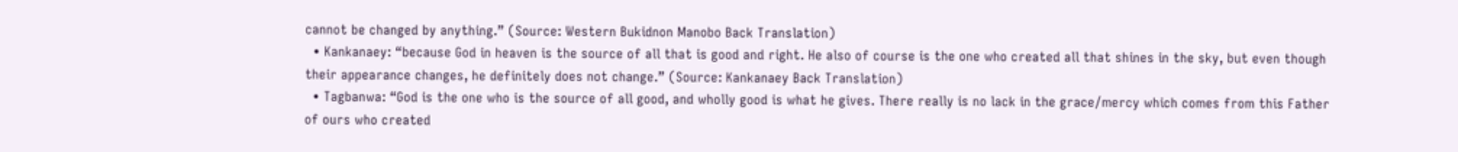cannot be changed by anything.” (Source: Western Bukidnon Manobo Back Translation)
  • Kankanaey: “because God in heaven is the source of all that is good and right. He also of course is the one who created all that shines in the sky, but even though their appearance changes, he definitely does not change.” (Source: Kankanaey Back Translation)
  • Tagbanwa: “God is the one who is the source of all good, and wholly good is what he gives. There really is no lack in the grace/mercy which comes from this Father of ours who created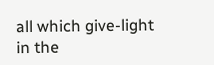all which give-light in the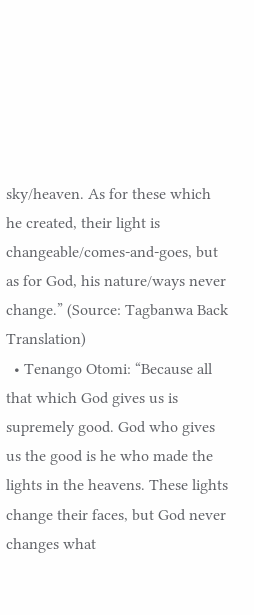sky/heaven. As for these which he created, their light is changeable/comes-and-goes, but as for God, his nature/ways never change.” (Source: Tagbanwa Back Translation)
  • Tenango Otomi: “Because all that which God gives us is supremely good. God who gives us the good is he who made the lights in the heavens. These lights change their faces, but God never changes what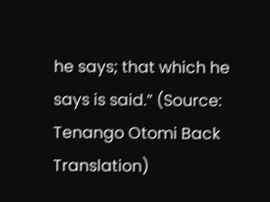he says; that which he says is said.” (Source: Tenango Otomi Back Translation)